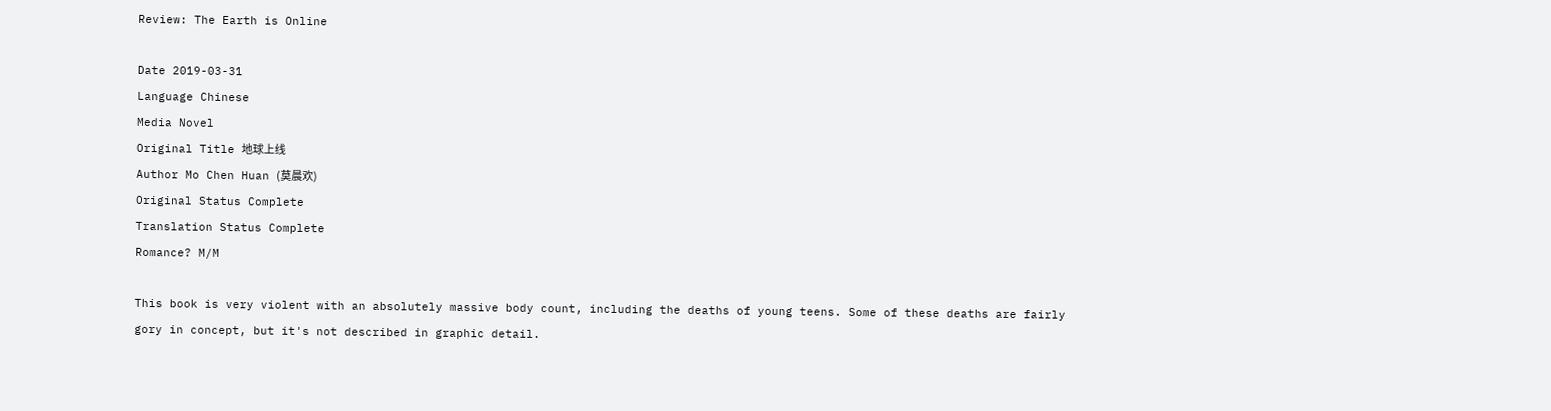Review: The Earth is Online

Date 2019-03-31
Language Chinese
Media Novel
Original Title 地球上线
Author Mo Chen Huan (莫晨欢)
Original Status Complete
Translation Status Complete
Romance? M/M

This book is very violent with an absolutely massive body count, including the deaths of young teens. Some of these deaths are fairly gory in concept, but it's not described in graphic detail.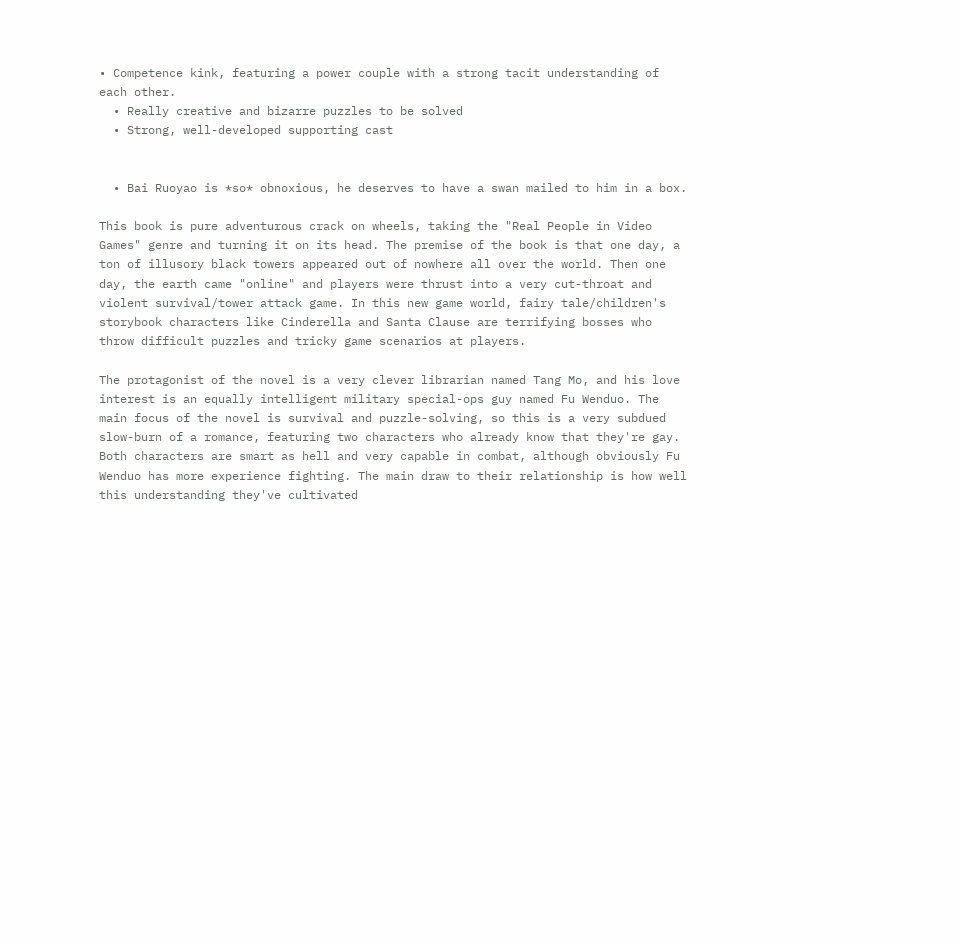• Competence kink, featuring a power couple with a strong tacit understanding of each other.
  • Really creative and bizarre puzzles to be solved
  • Strong, well-developed supporting cast


  • Bai Ruoyao is *so* obnoxious, he deserves to have a swan mailed to him in a box.

This book is pure adventurous crack on wheels, taking the "Real People in Video Games" genre and turning it on its head. The premise of the book is that one day, a ton of illusory black towers appeared out of nowhere all over the world. Then one day, the earth came "online" and players were thrust into a very cut-throat and violent survival/tower attack game. In this new game world, fairy tale/children's storybook characters like Cinderella and Santa Clause are terrifying bosses who throw difficult puzzles and tricky game scenarios at players.

The protagonist of the novel is a very clever librarian named Tang Mo, and his love interest is an equally intelligent military special-ops guy named Fu Wenduo. The main focus of the novel is survival and puzzle-solving, so this is a very subdued slow-burn of a romance, featuring two characters who already know that they're gay. Both characters are smart as hell and very capable in combat, although obviously Fu Wenduo has more experience fighting. The main draw to their relationship is how well this understanding they've cultivated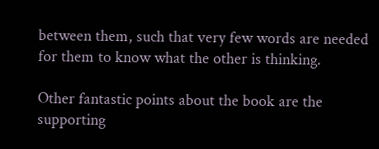between them, such that very few words are needed for them to know what the other is thinking.

Other fantastic points about the book are the supporting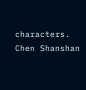characters. Chen Shanshan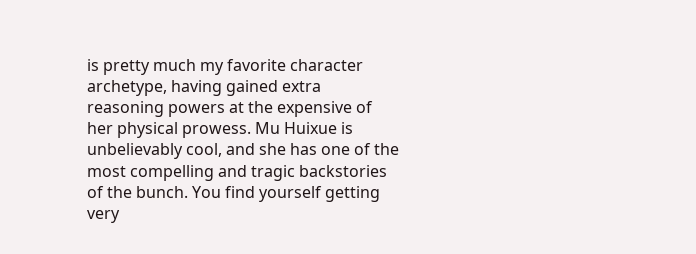is pretty much my favorite character archetype, having gained extra reasoning powers at the expensive of her physical prowess. Mu Huixue is unbelievably cool, and she has one of the most compelling and tragic backstories of the bunch. You find yourself getting very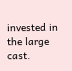invested in the large cast.